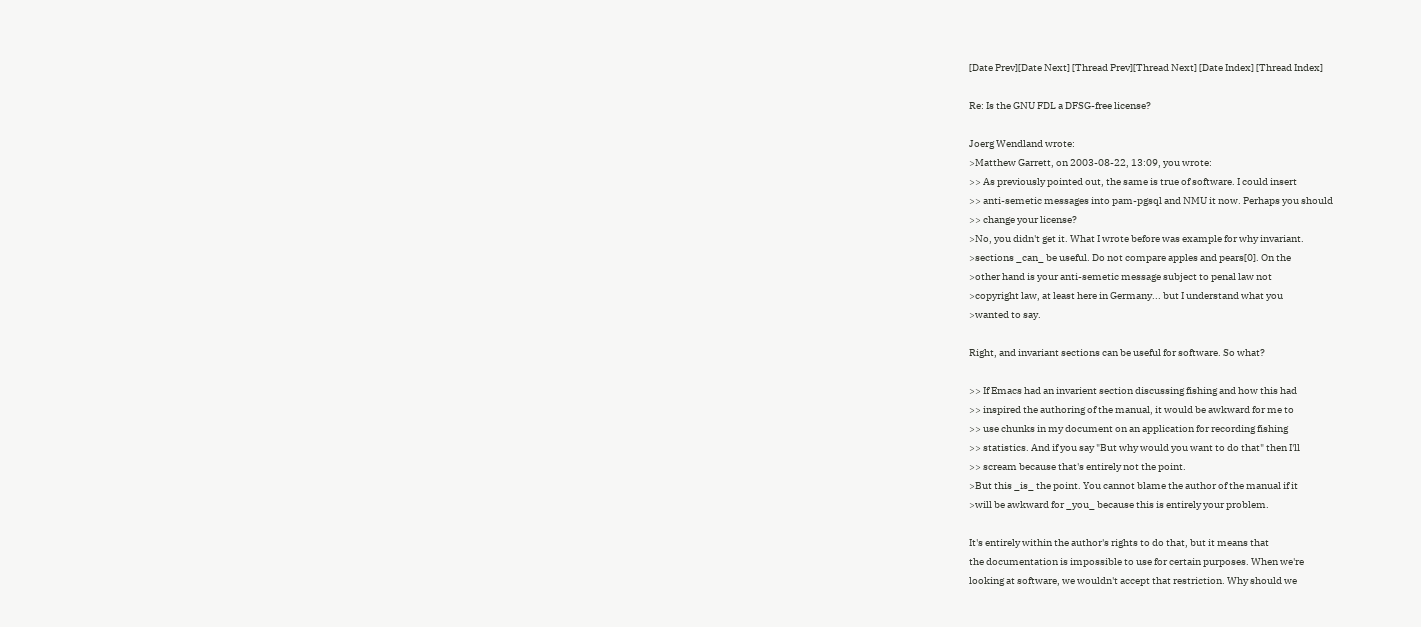[Date Prev][Date Next] [Thread Prev][Thread Next] [Date Index] [Thread Index]

Re: Is the GNU FDL a DFSG-free license?

Joerg Wendland wrote:
>Matthew Garrett, on 2003-08-22, 13:09, you wrote:
>> As previously pointed out, the same is true of software. I could insert
>> anti-semetic messages into pam-pgsql and NMU it now. Perhaps you should
>> change your license?
>No, you didn't get it. What I wrote before was example for why invariant.
>sections _can_ be useful. Do not compare apples and pears[0]. On the
>other hand is your anti-semetic message subject to penal law not
>copyright law, at least here in Germany... but I understand what you
>wanted to say.

Right, and invariant sections can be useful for software. So what?

>> If Emacs had an invarient section discussing fishing and how this had
>> inspired the authoring of the manual, it would be awkward for me to
>> use chunks in my document on an application for recording fishing
>> statistics. And if you say "But why would you want to do that" then I'll
>> scream because that's entirely not the point.
>But this _is_ the point. You cannot blame the author of the manual if it
>will be awkward for _you_ because this is entirely your problem.

It's entirely within the author's rights to do that, but it means that
the documentation is impossible to use for certain purposes. When we're
looking at software, we wouldn't accept that restriction. Why should we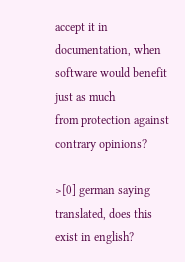accept it in documentation, when software would benefit just as much
from protection against contrary opinions?

>[0] german saying translated, does this exist in english?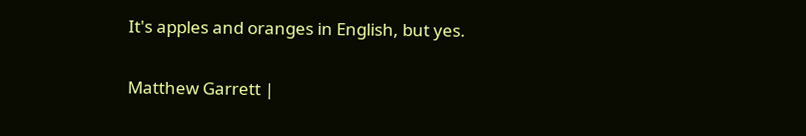It's apples and oranges in English, but yes.

Matthew Garrett |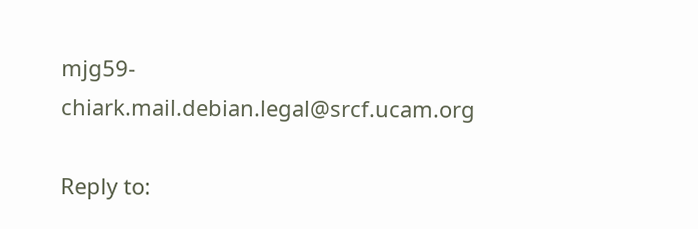mjg59-chiark.mail.debian.legal@srcf.ucam.org

Reply to: